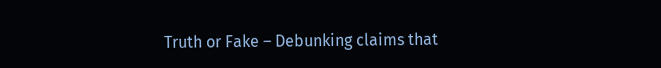Truth or Fake – Debunking claims that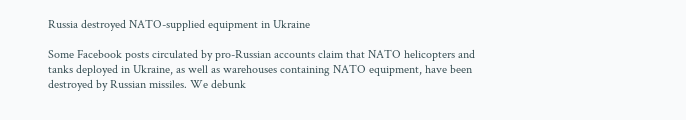Russia destroyed NATO-supplied equipment in Ukraine

Some Facebook posts circulated by pro-Russian accounts claim that NATO helicopters and tanks deployed in Ukraine, as well as warehouses containing NATO equipment, have been destroyed by Russian missiles. We debunk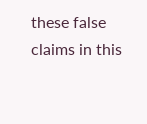these false claims in this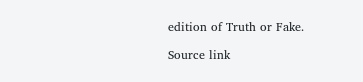edition of Truth or Fake.

Source link